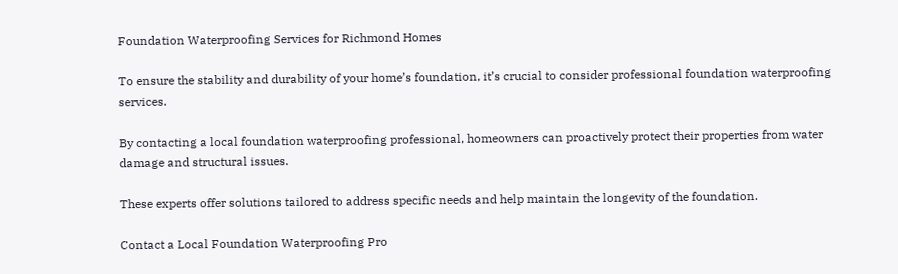Foundation Waterproofing Services for Richmond Homes

To ensure the stability and durability of your home’s foundation, it’s crucial to consider professional foundation waterproofing services.

By contacting a local foundation waterproofing professional, homeowners can proactively protect their properties from water damage and structural issues.

These experts offer solutions tailored to address specific needs and help maintain the longevity of the foundation.

Contact a Local Foundation Waterproofing Pro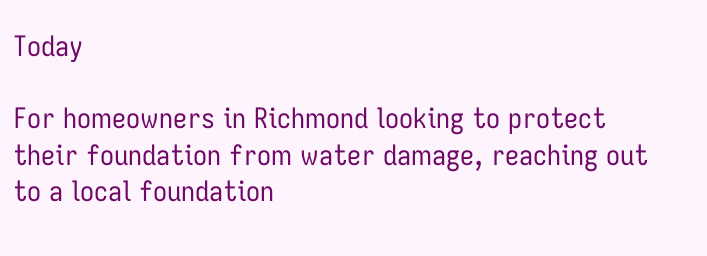Today

For homeowners in Richmond looking to protect their foundation from water damage, reaching out to a local foundation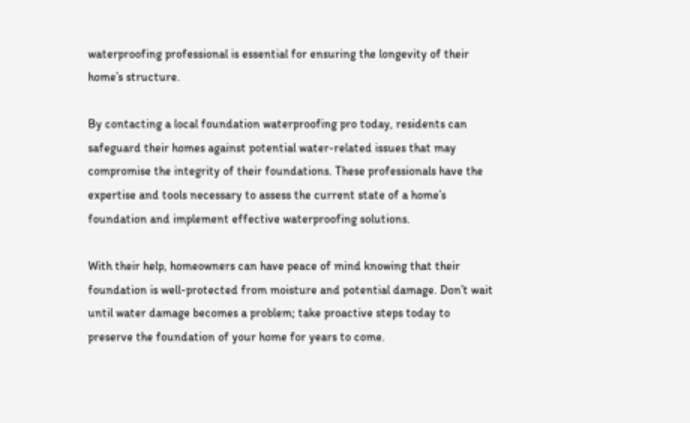waterproofing professional is essential for ensuring the longevity of their home’s structure.

By contacting a local foundation waterproofing pro today, residents can safeguard their homes against potential water-related issues that may compromise the integrity of their foundations. These professionals have the expertise and tools necessary to assess the current state of a home’s foundation and implement effective waterproofing solutions.

With their help, homeowners can have peace of mind knowing that their foundation is well-protected from moisture and potential damage. Don’t wait until water damage becomes a problem; take proactive steps today to preserve the foundation of your home for years to come.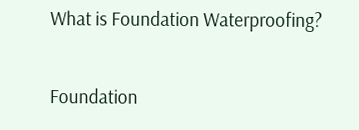What is Foundation Waterproofing?

Foundation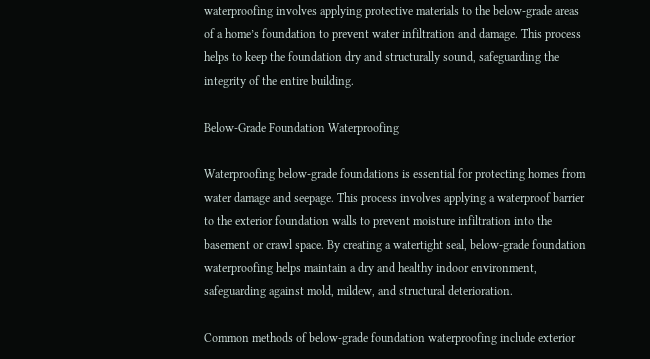waterproofing involves applying protective materials to the below-grade areas of a home’s foundation to prevent water infiltration and damage. This process helps to keep the foundation dry and structurally sound, safeguarding the integrity of the entire building.

Below-Grade Foundation Waterproofing

Waterproofing below-grade foundations is essential for protecting homes from water damage and seepage. This process involves applying a waterproof barrier to the exterior foundation walls to prevent moisture infiltration into the basement or crawl space. By creating a watertight seal, below-grade foundation waterproofing helps maintain a dry and healthy indoor environment, safeguarding against mold, mildew, and structural deterioration.

Common methods of below-grade foundation waterproofing include exterior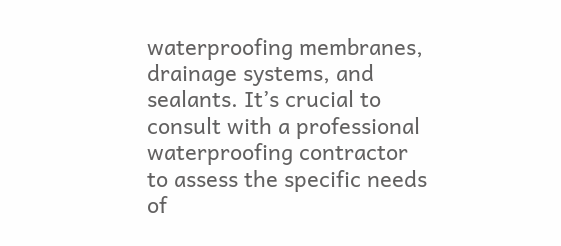waterproofing membranes, drainage systems, and sealants. It’s crucial to consult with a professional waterproofing contractor to assess the specific needs of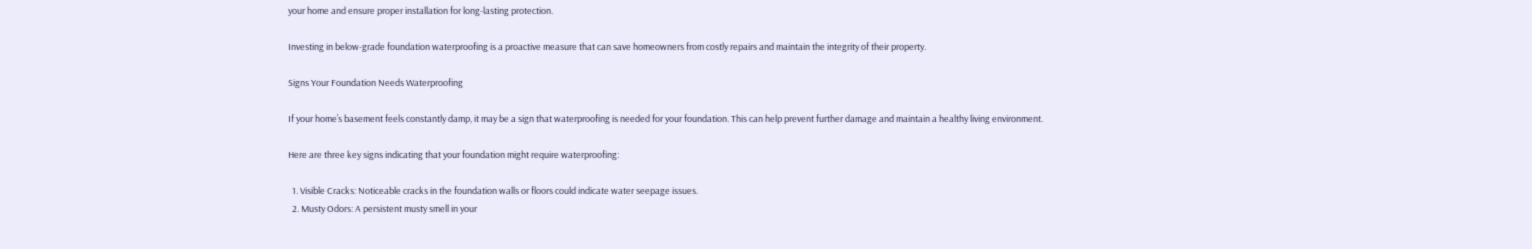your home and ensure proper installation for long-lasting protection.

Investing in below-grade foundation waterproofing is a proactive measure that can save homeowners from costly repairs and maintain the integrity of their property.

Signs Your Foundation Needs Waterproofing

If your home’s basement feels constantly damp, it may be a sign that waterproofing is needed for your foundation. This can help prevent further damage and maintain a healthy living environment.

Here are three key signs indicating that your foundation might require waterproofing:

  1. Visible Cracks: Noticeable cracks in the foundation walls or floors could indicate water seepage issues.
  2. Musty Odors: A persistent musty smell in your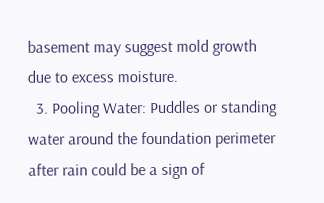basement may suggest mold growth due to excess moisture.
  3. Pooling Water: Puddles or standing water around the foundation perimeter after rain could be a sign of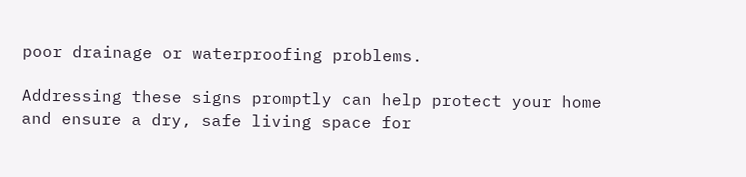poor drainage or waterproofing problems.

Addressing these signs promptly can help protect your home and ensure a dry, safe living space for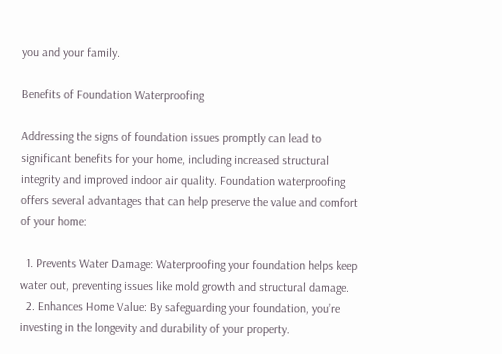you and your family.

Benefits of Foundation Waterproofing

Addressing the signs of foundation issues promptly can lead to significant benefits for your home, including increased structural integrity and improved indoor air quality. Foundation waterproofing offers several advantages that can help preserve the value and comfort of your home:

  1. Prevents Water Damage: Waterproofing your foundation helps keep water out, preventing issues like mold growth and structural damage.
  2. Enhances Home Value: By safeguarding your foundation, you’re investing in the longevity and durability of your property.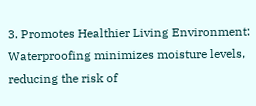3. Promotes Healthier Living Environment: Waterproofing minimizes moisture levels, reducing the risk of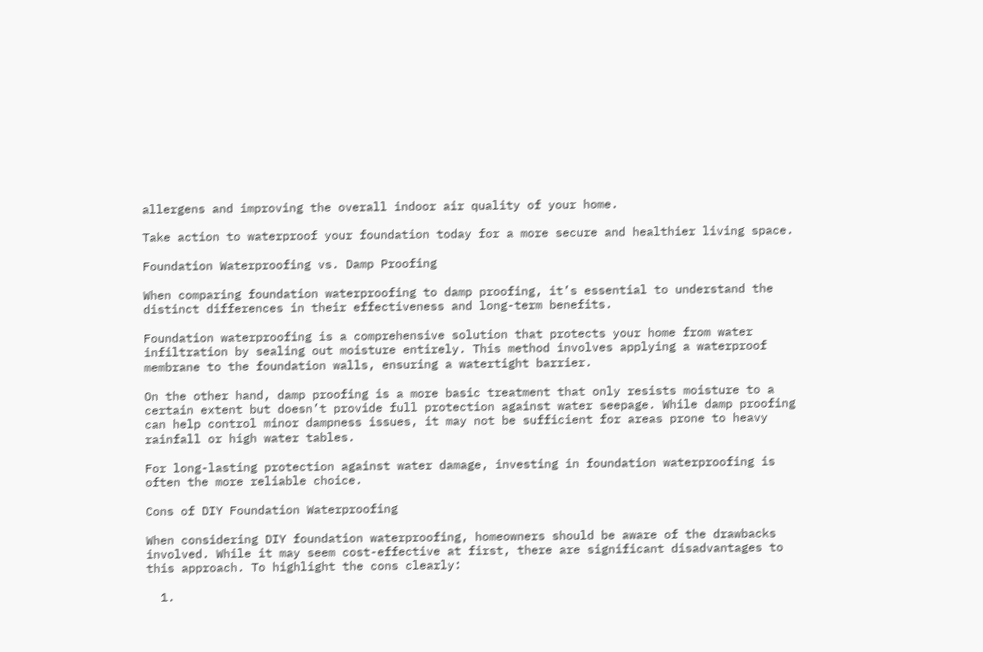allergens and improving the overall indoor air quality of your home.

Take action to waterproof your foundation today for a more secure and healthier living space.

Foundation Waterproofing vs. Damp Proofing

When comparing foundation waterproofing to damp proofing, it’s essential to understand the distinct differences in their effectiveness and long-term benefits.

Foundation waterproofing is a comprehensive solution that protects your home from water infiltration by sealing out moisture entirely. This method involves applying a waterproof membrane to the foundation walls, ensuring a watertight barrier.

On the other hand, damp proofing is a more basic treatment that only resists moisture to a certain extent but doesn’t provide full protection against water seepage. While damp proofing can help control minor dampness issues, it may not be sufficient for areas prone to heavy rainfall or high water tables.

For long-lasting protection against water damage, investing in foundation waterproofing is often the more reliable choice.

Cons of DIY Foundation Waterproofing

When considering DIY foundation waterproofing, homeowners should be aware of the drawbacks involved. While it may seem cost-effective at first, there are significant disadvantages to this approach. To highlight the cons clearly:

  1.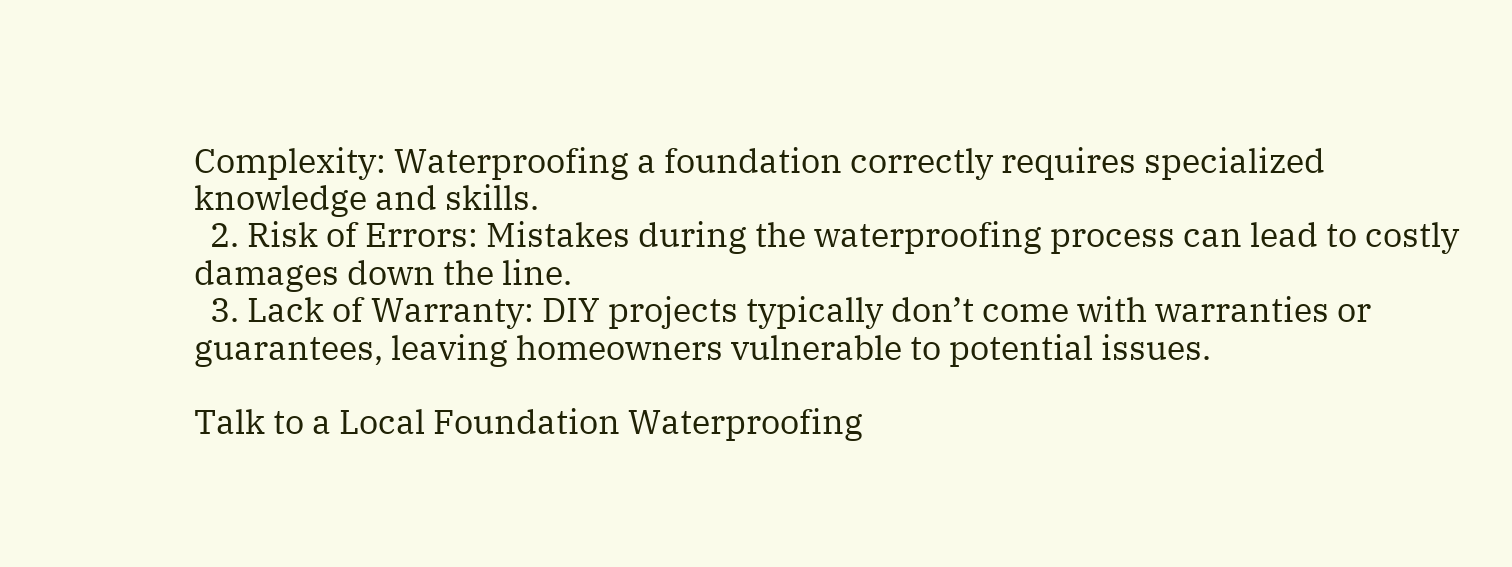Complexity: Waterproofing a foundation correctly requires specialized knowledge and skills.
  2. Risk of Errors: Mistakes during the waterproofing process can lead to costly damages down the line.
  3. Lack of Warranty: DIY projects typically don’t come with warranties or guarantees, leaving homeowners vulnerable to potential issues.

Talk to a Local Foundation Waterproofing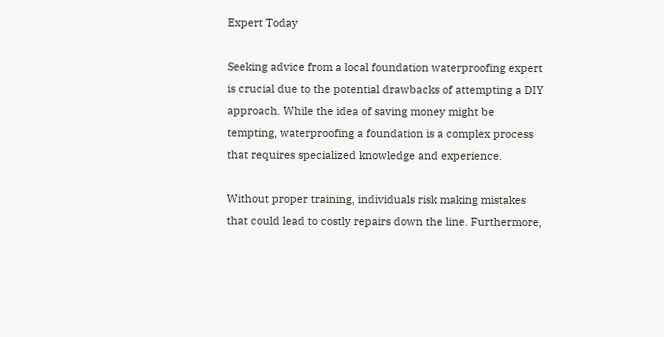Expert Today

Seeking advice from a local foundation waterproofing expert is crucial due to the potential drawbacks of attempting a DIY approach. While the idea of saving money might be tempting, waterproofing a foundation is a complex process that requires specialized knowledge and experience.

Without proper training, individuals risk making mistakes that could lead to costly repairs down the line. Furthermore,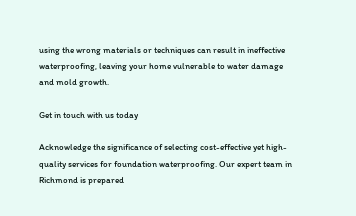using the wrong materials or techniques can result in ineffective waterproofing, leaving your home vulnerable to water damage and mold growth.

Get in touch with us today

Acknowledge the significance of selecting cost-effective yet high-quality services for foundation waterproofing. Our expert team in Richmond is prepared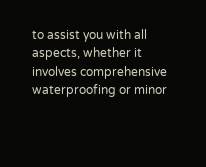to assist you with all aspects, whether it involves comprehensive waterproofing or minor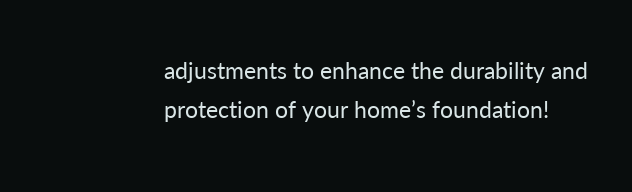adjustments to enhance the durability and protection of your home’s foundation!